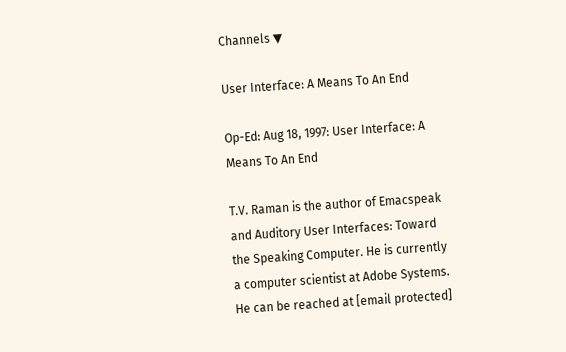Channels ▼

User Interface: A Means To An End

Op-Ed: Aug 18, 1997: User Interface: A Means To An End

T.V. Raman is the author of Emacspeak and Auditory User Interfaces: Toward the Speaking Computer. He is currently a computer scientist at Adobe Systems. He can be reached at [email protected]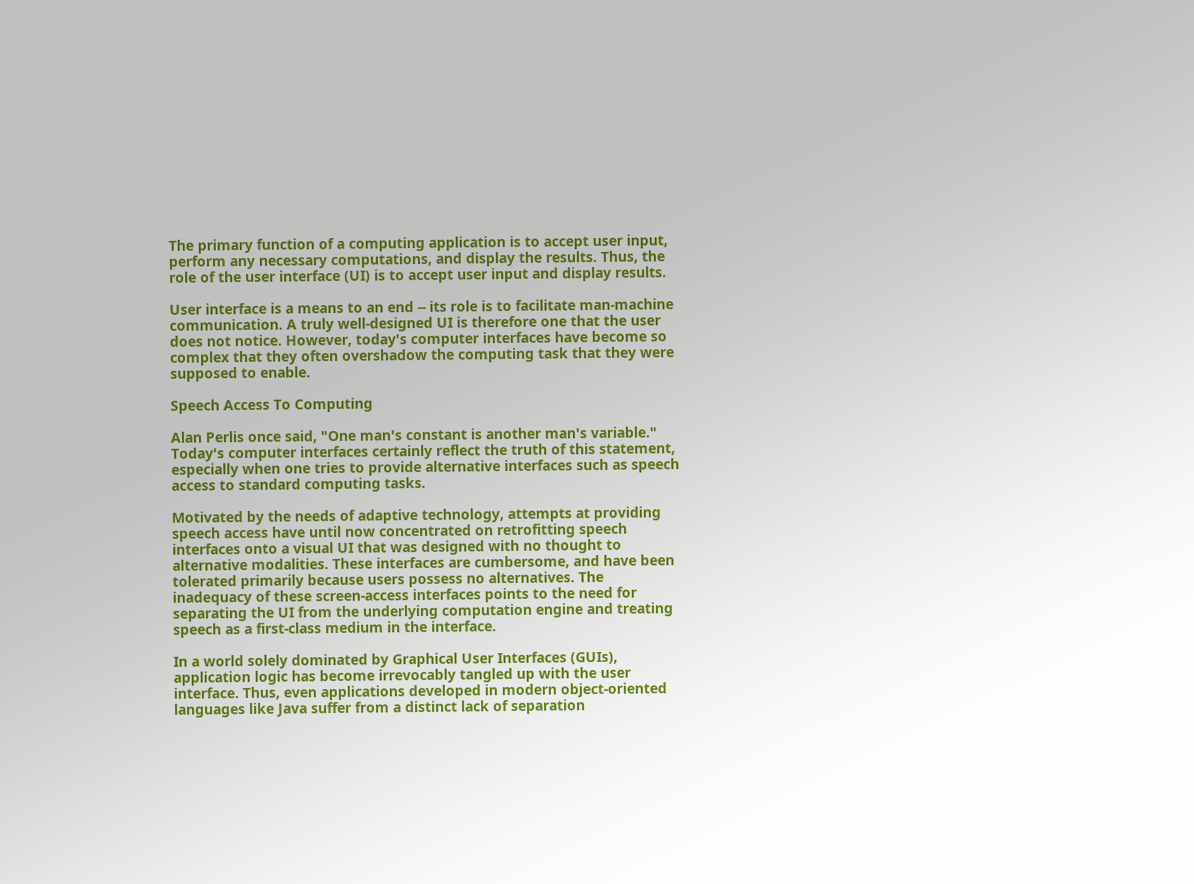The primary function of a computing application is to accept user input, perform any necessary computations, and display the results. Thus, the role of the user interface (UI) is to accept user input and display results.

User interface is a means to an end -- its role is to facilitate man-machine communication. A truly well-designed UI is therefore one that the user does not notice. However, today's computer interfaces have become so complex that they often overshadow the computing task that they were supposed to enable.

Speech Access To Computing

Alan Perlis once said, "One man's constant is another man's variable." Today's computer interfaces certainly reflect the truth of this statement, especially when one tries to provide alternative interfaces such as speech access to standard computing tasks.

Motivated by the needs of adaptive technology, attempts at providing speech access have until now concentrated on retrofitting speech interfaces onto a visual UI that was designed with no thought to alternative modalities. These interfaces are cumbersome, and have been tolerated primarily because users possess no alternatives. The inadequacy of these screen-access interfaces points to the need for separating the UI from the underlying computation engine and treating speech as a first-class medium in the interface.

In a world solely dominated by Graphical User Interfaces (GUIs), application logic has become irrevocably tangled up with the user interface. Thus, even applications developed in modern object-oriented languages like Java suffer from a distinct lack of separation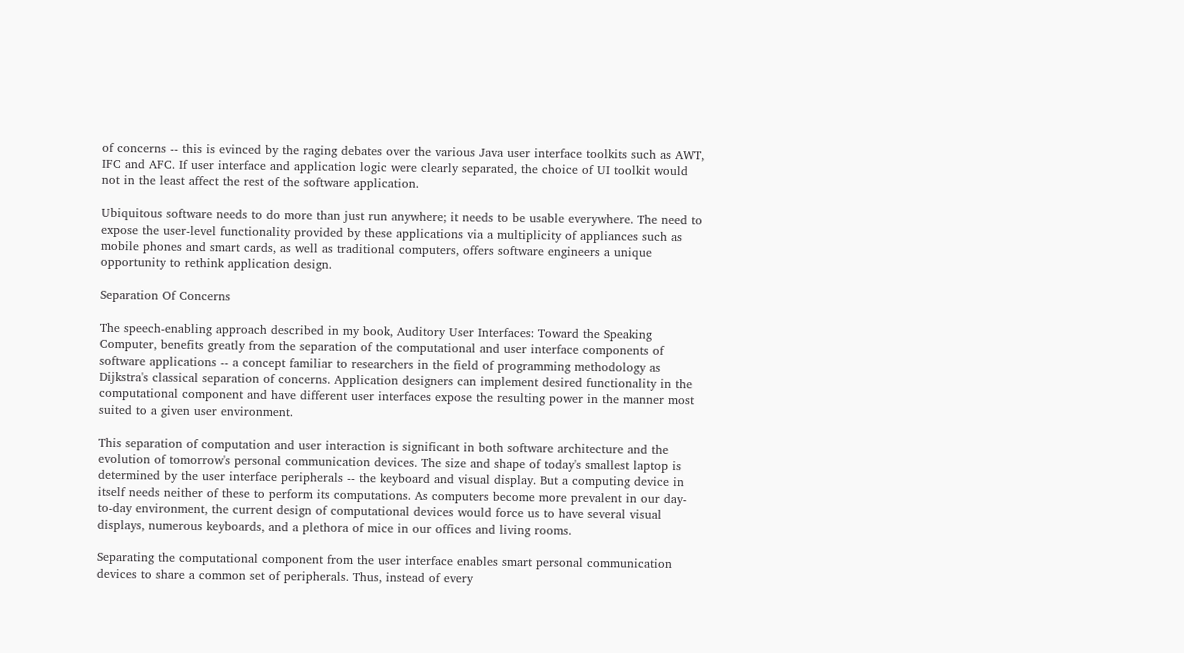of concerns -- this is evinced by the raging debates over the various Java user interface toolkits such as AWT, IFC and AFC. If user interface and application logic were clearly separated, the choice of UI toolkit would not in the least affect the rest of the software application.

Ubiquitous software needs to do more than just run anywhere; it needs to be usable everywhere. The need to expose the user-level functionality provided by these applications via a multiplicity of appliances such as mobile phones and smart cards, as well as traditional computers, offers software engineers a unique opportunity to rethink application design.

Separation Of Concerns

The speech-enabling approach described in my book, Auditory User Interfaces: Toward the Speaking Computer, benefits greatly from the separation of the computational and user interface components of software applications -- a concept familiar to researchers in the field of programming methodology as Dijkstra's classical separation of concerns. Application designers can implement desired functionality in the computational component and have different user interfaces expose the resulting power in the manner most suited to a given user environment.

This separation of computation and user interaction is significant in both software architecture and the evolution of tomorrow's personal communication devices. The size and shape of today's smallest laptop is determined by the user interface peripherals -- the keyboard and visual display. But a computing device in itself needs neither of these to perform its computations. As computers become more prevalent in our day-to-day environment, the current design of computational devices would force us to have several visual displays, numerous keyboards, and a plethora of mice in our offices and living rooms.

Separating the computational component from the user interface enables smart personal communication devices to share a common set of peripherals. Thus, instead of every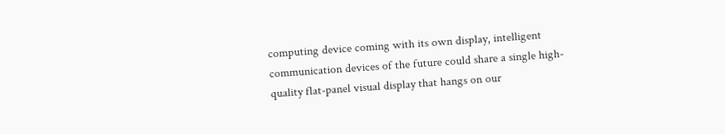computing device coming with its own display, intelligent communication devices of the future could share a single high-quality flat-panel visual display that hangs on our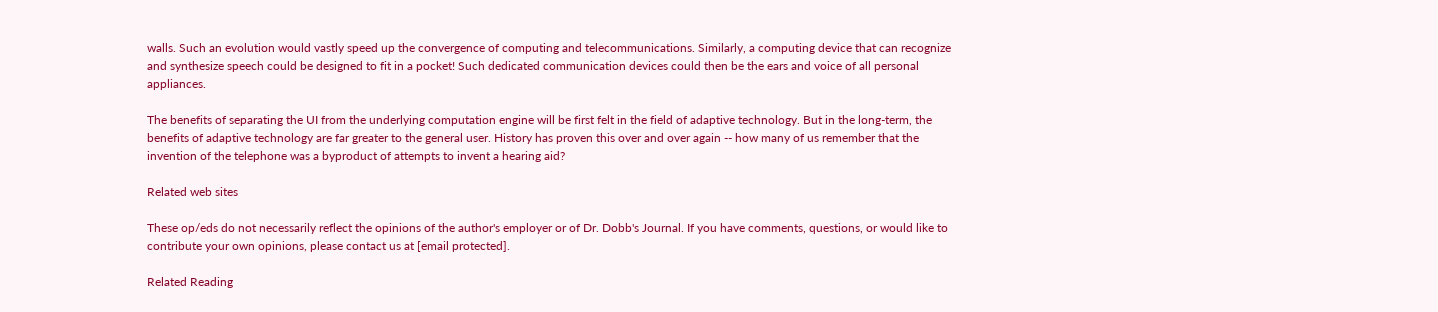walls. Such an evolution would vastly speed up the convergence of computing and telecommunications. Similarly, a computing device that can recognize and synthesize speech could be designed to fit in a pocket! Such dedicated communication devices could then be the ears and voice of all personal appliances.

The benefits of separating the UI from the underlying computation engine will be first felt in the field of adaptive technology. But in the long-term, the benefits of adaptive technology are far greater to the general user. History has proven this over and over again -- how many of us remember that the invention of the telephone was a byproduct of attempts to invent a hearing aid?

Related web sites

These op/eds do not necessarily reflect the opinions of the author's employer or of Dr. Dobb's Journal. If you have comments, questions, or would like to contribute your own opinions, please contact us at [email protected].

Related Reading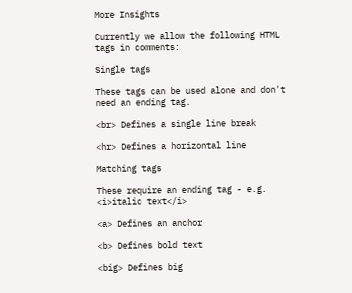More Insights

Currently we allow the following HTML tags in comments:

Single tags

These tags can be used alone and don't need an ending tag.

<br> Defines a single line break

<hr> Defines a horizontal line

Matching tags

These require an ending tag - e.g. <i>italic text</i>

<a> Defines an anchor

<b> Defines bold text

<big> Defines big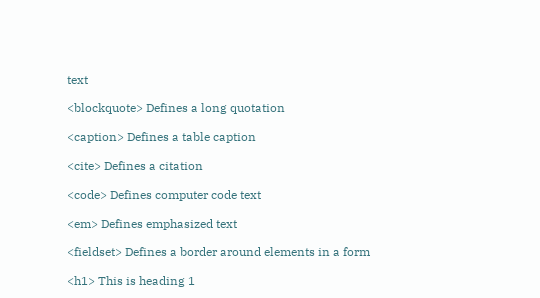text

<blockquote> Defines a long quotation

<caption> Defines a table caption

<cite> Defines a citation

<code> Defines computer code text

<em> Defines emphasized text

<fieldset> Defines a border around elements in a form

<h1> This is heading 1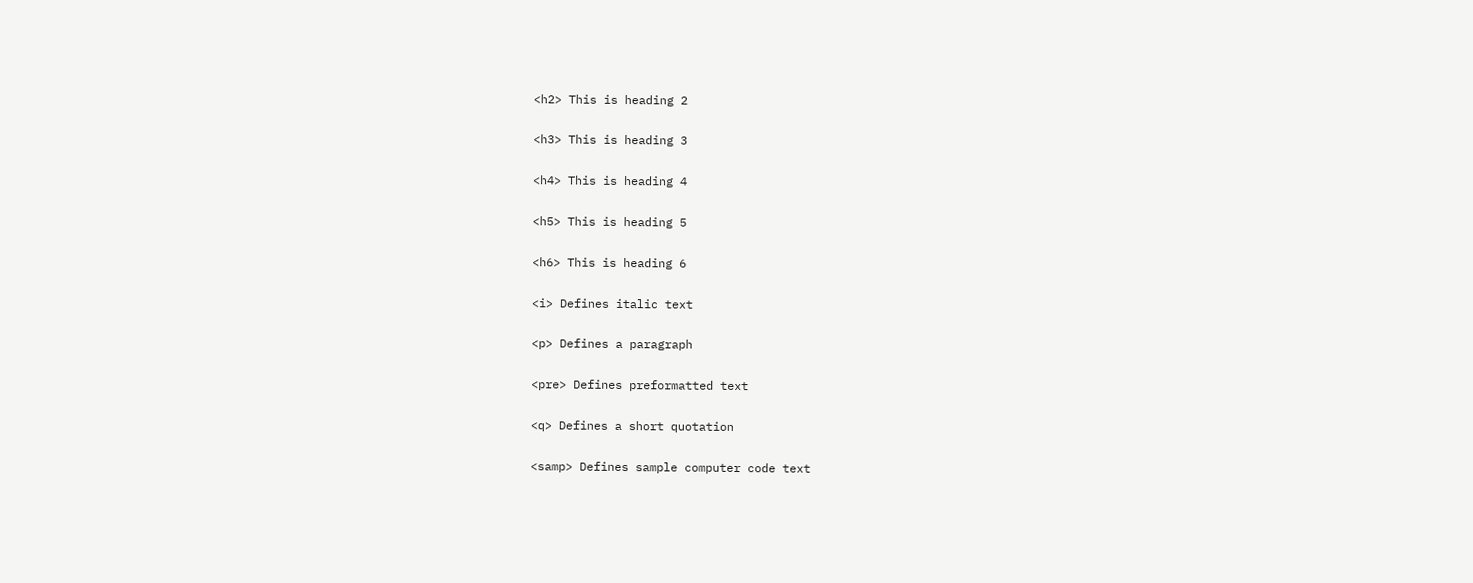<h2> This is heading 2

<h3> This is heading 3

<h4> This is heading 4

<h5> This is heading 5

<h6> This is heading 6

<i> Defines italic text

<p> Defines a paragraph

<pre> Defines preformatted text

<q> Defines a short quotation

<samp> Defines sample computer code text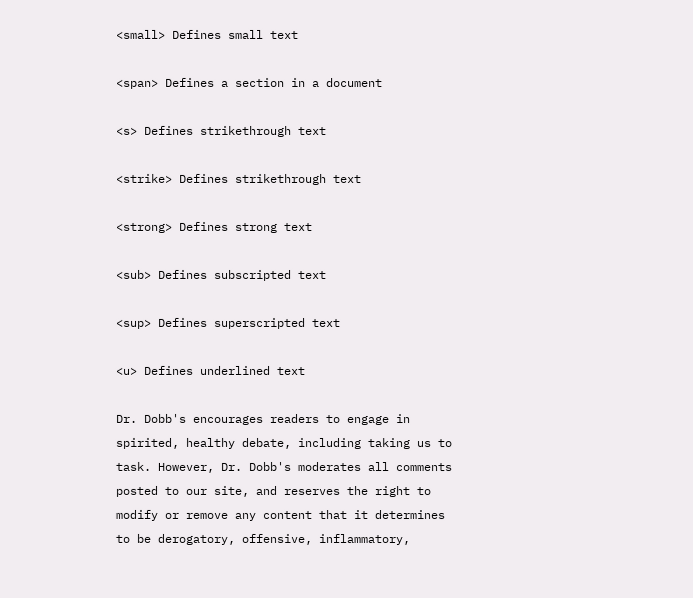<small> Defines small text

<span> Defines a section in a document

<s> Defines strikethrough text

<strike> Defines strikethrough text

<strong> Defines strong text

<sub> Defines subscripted text

<sup> Defines superscripted text

<u> Defines underlined text

Dr. Dobb's encourages readers to engage in spirited, healthy debate, including taking us to task. However, Dr. Dobb's moderates all comments posted to our site, and reserves the right to modify or remove any content that it determines to be derogatory, offensive, inflammatory,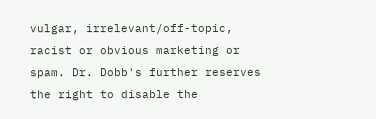vulgar, irrelevant/off-topic, racist or obvious marketing or spam. Dr. Dobb's further reserves the right to disable the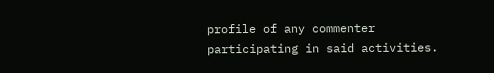profile of any commenter participating in said activities.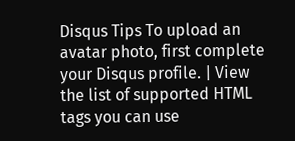Disqus Tips To upload an avatar photo, first complete your Disqus profile. | View the list of supported HTML tags you can use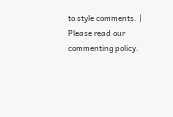to style comments. | Please read our commenting policy.